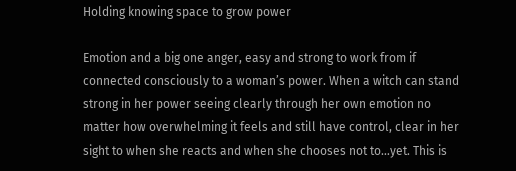Holding knowing space to grow power

Emotion and a big one anger, easy and strong to work from if connected consciously to a woman’s power. When a witch can stand strong in her power seeing clearly through her own emotion no matter how overwhelming it feels and still have control, clear in her sight to when she reacts and when she chooses not to…yet. This is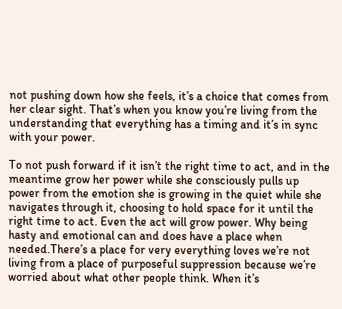not pushing down how she feels, it’s a choice that comes from her clear sight. That’s when you know you’re living from the understanding that everything has a timing and it’s in sync with your power.

To not push forward if it isn’t the right time to act, and in the meantime grow her power while she consciously pulls up power from the emotion she is growing in the quiet while she navigates through it, choosing to hold space for it until the right time to act. Even the act will grow power. Why being hasty and emotional can and does have a place when needed.There’s a place for very everything loves we’re not living from a place of purposeful suppression because we’re worried about what other people think. When it’s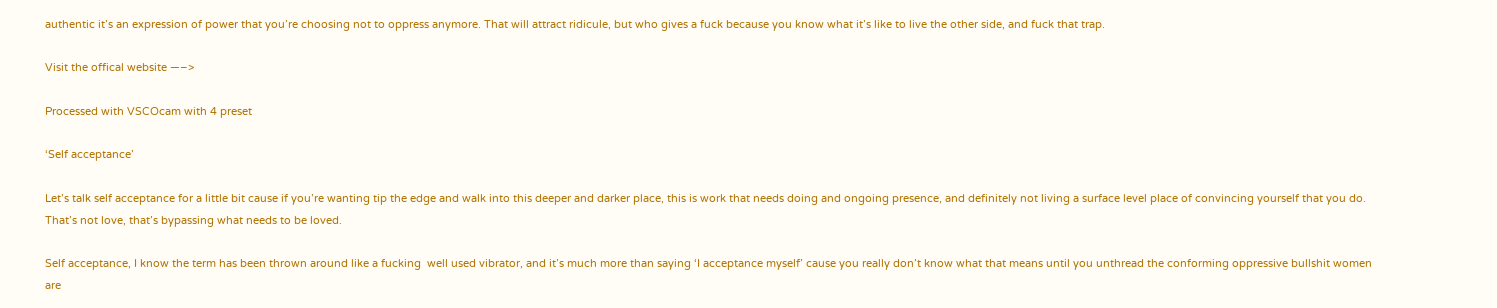authentic it’s an expression of power that you’re choosing not to oppress anymore. That will attract ridicule, but who gives a fuck because you know what it’s like to live the other side, and fuck that trap.

Visit the offical website —–>

Processed with VSCOcam with 4 preset

‘Self acceptance’

Let’s talk self acceptance for a little bit cause if you’re wanting tip the edge and walk into this deeper and darker place, this is work that needs doing and ongoing presence, and definitely not living a surface level place of convincing yourself that you do. That’s not love, that’s bypassing what needs to be loved.

Self acceptance, I know the term has been thrown around like a fucking  well used vibrator, and it’s much more than saying ‘I acceptance myself’ cause you really don’t know what that means until you unthread the conforming oppressive bullshit women are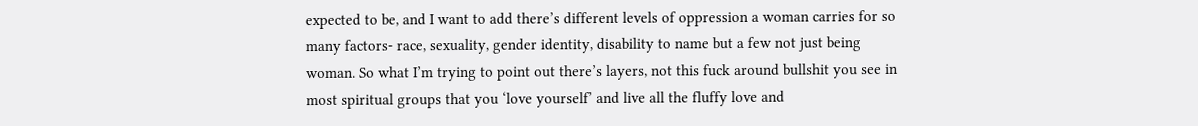expected to be, and I want to add there’s different levels of oppression a woman carries for so many factors- race, sexuality, gender identity, disability to name but a few not just being woman. So what I’m trying to point out there’s layers, not this fuck around bullshit you see in most spiritual groups that you ‘love yourself’ and live all the fluffy love and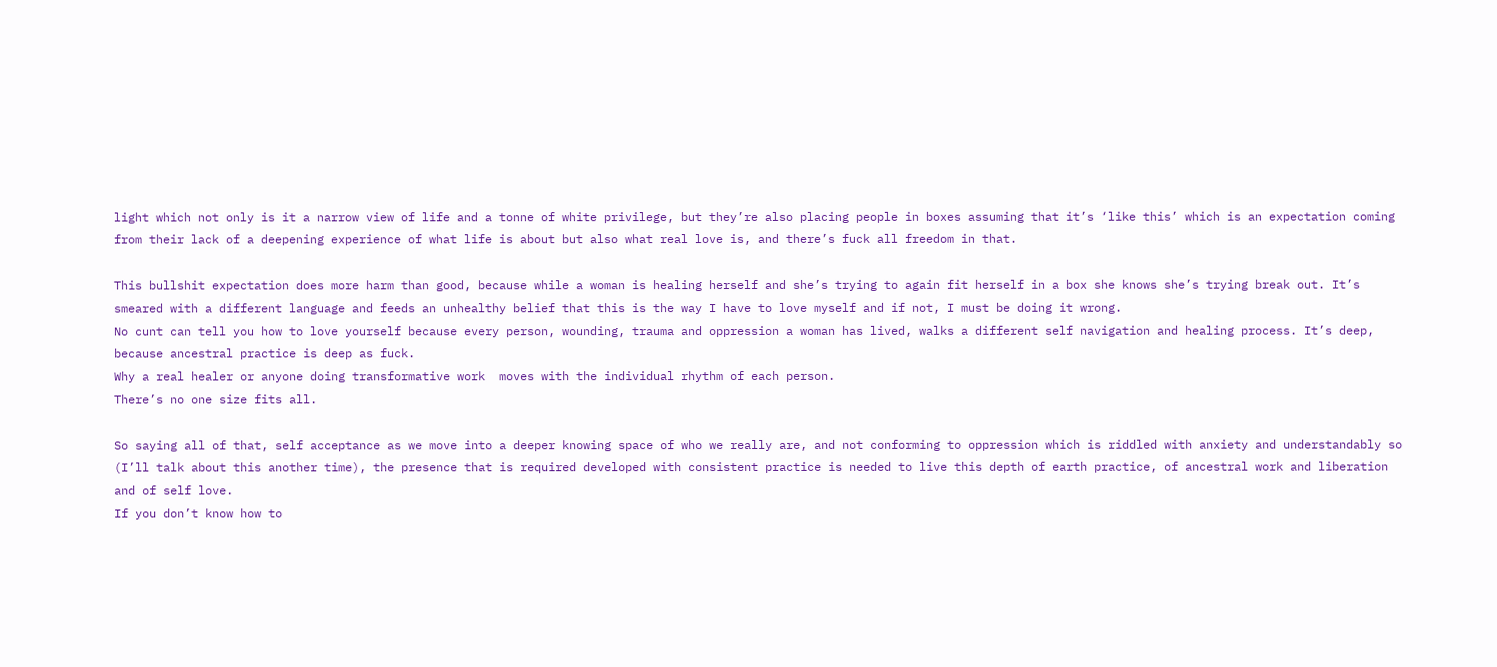light which not only is it a narrow view of life and a tonne of white privilege, but they’re also placing people in boxes assuming that it’s ‘like this’ which is an expectation coming from their lack of a deepening experience of what life is about but also what real love is, and there’s fuck all freedom in that.

This bullshit expectation does more harm than good, because while a woman is healing herself and she’s trying to again fit herself in a box she knows she’s trying break out. It’s smeared with a different language and feeds an unhealthy belief that this is the way I have to love myself and if not, I must be doing it wrong.
No cunt can tell you how to love yourself because every person, wounding, trauma and oppression a woman has lived, walks a different self navigation and healing process. It’s deep, because ancestral practice is deep as fuck.
Why a real healer or anyone doing transformative work  moves with the individual rhythm of each person.
There’s no one size fits all.

So saying all of that, self acceptance as we move into a deeper knowing space of who we really are, and not conforming to oppression which is riddled with anxiety and understandably so (I’ll talk about this another time), the presence that is required developed with consistent practice is needed to live this depth of earth practice, of ancestral work and liberation and of self love.
If you don’t know how to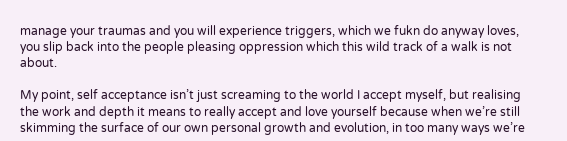manage your traumas and you will experience triggers, which we fukn do anyway loves, you slip back into the people pleasing oppression which this wild track of a walk is not about.

My point, self acceptance isn’t just screaming to the world I accept myself, but realising the work and depth it means to really accept and love yourself because when we’re still skimming the surface of our own personal growth and evolution, in too many ways we’re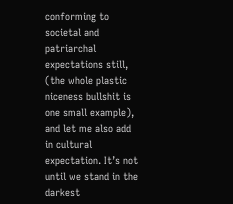conforming to societal and patriarchal expectations still, (the whole plastic niceness bullshit is one small example), and let me also add in cultural expectation. It’s not until we stand in the darkest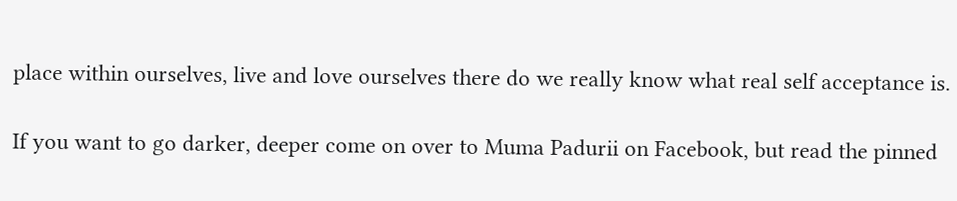place within ourselves, live and love ourselves there do we really know what real self acceptance is.

If you want to go darker, deeper come on over to Muma Padurii on Facebook, but read the pinned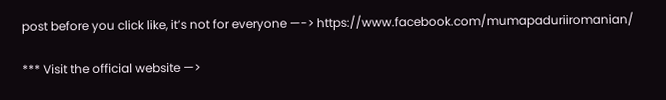post before you click like, it’s not for everyone —-> https://www.facebook.com/mumapaduriiromanian/

*** Visit the official website —>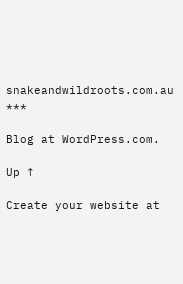snakeandwildroots.com.au ***

Blog at WordPress.com.

Up ↑

Create your website at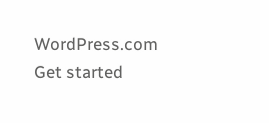WordPress.com
Get started